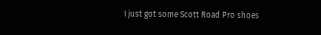I just got some Scott Road Pro shoes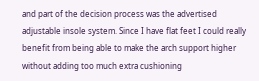and part of the decision process was the advertised adjustable insole system. Since I have flat feet I could really benefit from being able to make the arch support higher without adding too much extra cushioning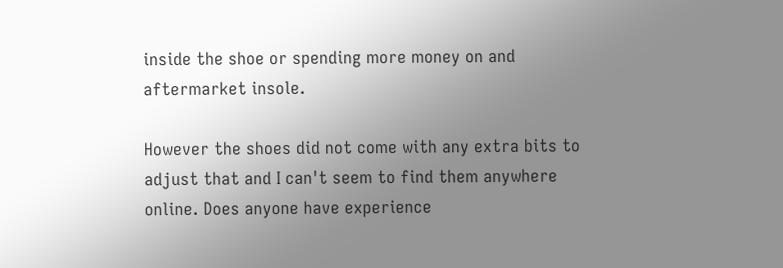inside the shoe or spending more money on and aftermarket insole.

However the shoes did not come with any extra bits to adjust that and I can't seem to find them anywhere online. Does anyone have experience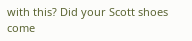with this? Did your Scott shoes come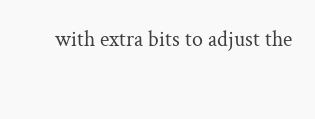with extra bits to adjust the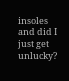insoles and did I just get unlucky?